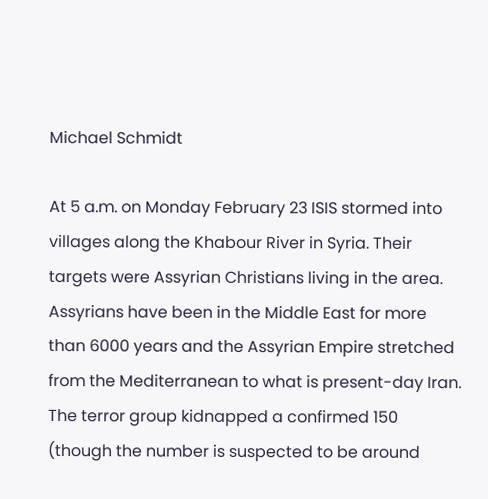Michael Schmidt

At 5 a.m. on Monday February 23 ISIS stormed into villages along the Khabour River in Syria. Their targets were Assyrian Christians living in the area. Assyrians have been in the Middle East for more than 6000 years and the Assyrian Empire stretched from the Mediterranean to what is present-day Iran. The terror group kidnapped a confirmed 150 (though the number is suspected to be around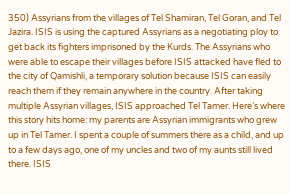350) Assyrians from the villages of Tel Shamiran, Tel Goran, and Tel Jazira. ISIS is using the captured Assyrians as a negotiating ploy to get back its fighters imprisoned by the Kurds. The Assyrians who were able to escape their villages before ISIS attacked have fled to the city of Qamishli, a temporary solution because ISIS can easily reach them if they remain anywhere in the country. After taking multiple Assyrian villages, ISIS approached Tel Tamer. Here’s where this story hits home: my parents are Assyrian immigrants who grew up in Tel Tamer. I spent a couple of summers there as a child, and up to a few days ago, one of my uncles and two of my aunts still lived there. ISIS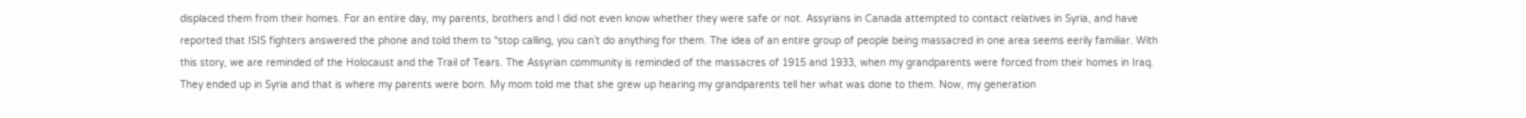displaced them from their homes. For an entire day, my parents, brothers and I did not even know whether they were safe or not. Assyrians in Canada attempted to contact relatives in Syria, and have reported that ISIS fighters answered the phone and told them to “stop calling, you can’t do anything for them. The idea of an entire group of people being massacred in one area seems eerily familiar. With this story, we are reminded of the Holocaust and the Trail of Tears. The Assyrian community is reminded of the massacres of 1915 and 1933, when my grandparents were forced from their homes in Iraq. They ended up in Syria and that is where my parents were born. My mom told me that she grew up hearing my grandparents tell her what was done to them. Now, my generation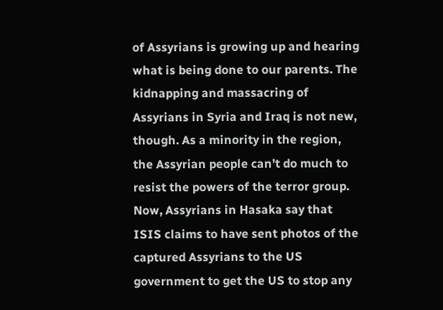of Assyrians is growing up and hearing what is being done to our parents. The kidnapping and massacring of Assyrians in Syria and Iraq is not new, though. As a minority in the region, the Assyrian people can’t do much to resist the powers of the terror group. Now, Assyrians in Hasaka say that ISIS claims to have sent photos of the captured Assyrians to the US government to get the US to stop any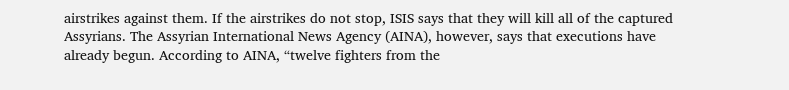airstrikes against them. If the airstrikes do not stop, ISIS says that they will kill all of the captured Assyrians. The Assyrian International News Agency (AINA), however, says that executions have already begun. According to AINA, “twelve fighters from the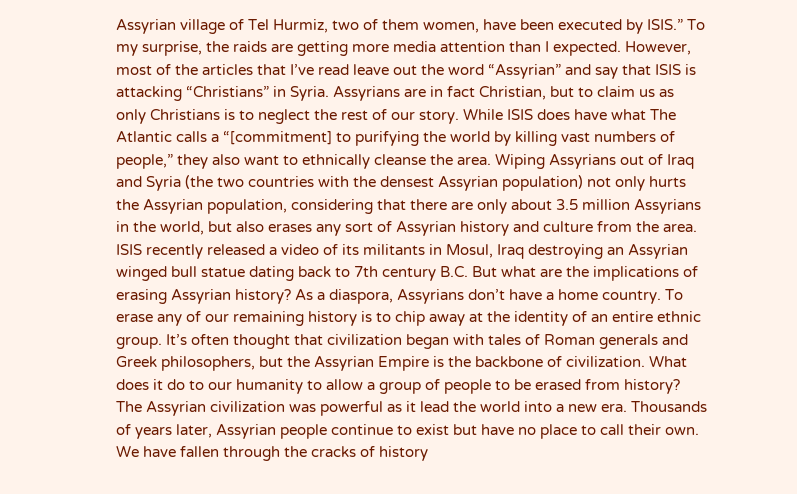Assyrian village of Tel Hurmiz, two of them women, have been executed by ISIS.” To my surprise, the raids are getting more media attention than I expected. However, most of the articles that I’ve read leave out the word “Assyrian” and say that ISIS is attacking “Christians” in Syria. Assyrians are in fact Christian, but to claim us as only Christians is to neglect the rest of our story. While ISIS does have what The Atlantic calls a “[commitment] to purifying the world by killing vast numbers of people,” they also want to ethnically cleanse the area. Wiping Assyrians out of Iraq and Syria (the two countries with the densest Assyrian population) not only hurts the Assyrian population, considering that there are only about 3.5 million Assyrians in the world, but also erases any sort of Assyrian history and culture from the area. ISIS recently released a video of its militants in Mosul, Iraq destroying an Assyrian winged bull statue dating back to 7th century B.C. But what are the implications of erasing Assyrian history? As a diaspora, Assyrians don’t have a home country. To erase any of our remaining history is to chip away at the identity of an entire ethnic group. It’s often thought that civilization began with tales of Roman generals and Greek philosophers, but the Assyrian Empire is the backbone of civilization. What does it do to our humanity to allow a group of people to be erased from history? The Assyrian civilization was powerful as it lead the world into a new era. Thousands of years later, Assyrian people continue to exist but have no place to call their own. We have fallen through the cracks of history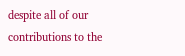despite all of our contributions to the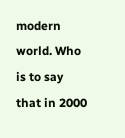modern world. Who is to say that in 2000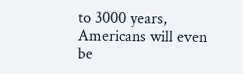to 3000 years, Americans will even be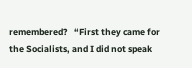remembered?   “First they came for the Socialists, and I did not speak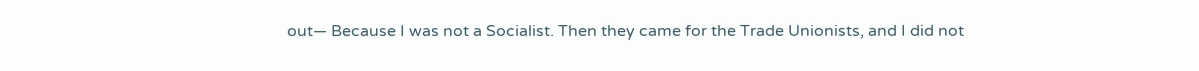out— Because I was not a Socialist. Then they came for the Trade Unionists, and I did not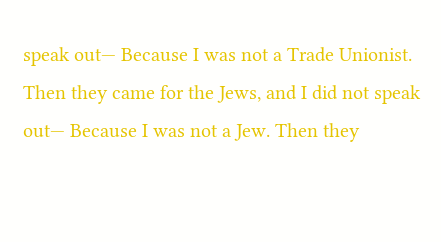speak out— Because I was not a Trade Unionist. Then they came for the Jews, and I did not speak out— Because I was not a Jew. Then they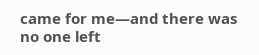came for me—and there was no one left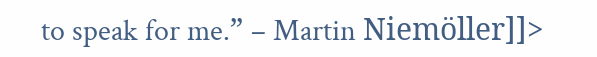to speak for me.” – Martin Niemöller]]>